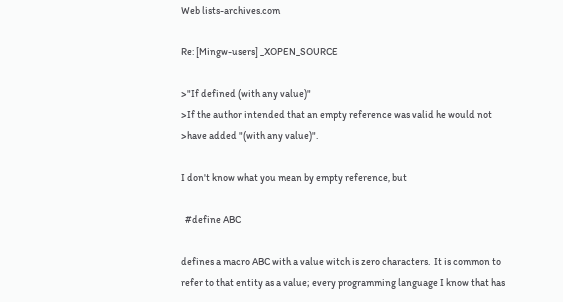Web lists-archives.com

Re: [Mingw-users] _XOPEN_SOURCE

>"If defined (with any value)"
>If the author intended that an empty reference was valid he would not
>have added "(with any value)".

I don't know what you mean by empty reference, but

  #define ABC

defines a macro ABC with a value witch is zero characters.  It is common to
refer to that entity as a value; every programming language I know that has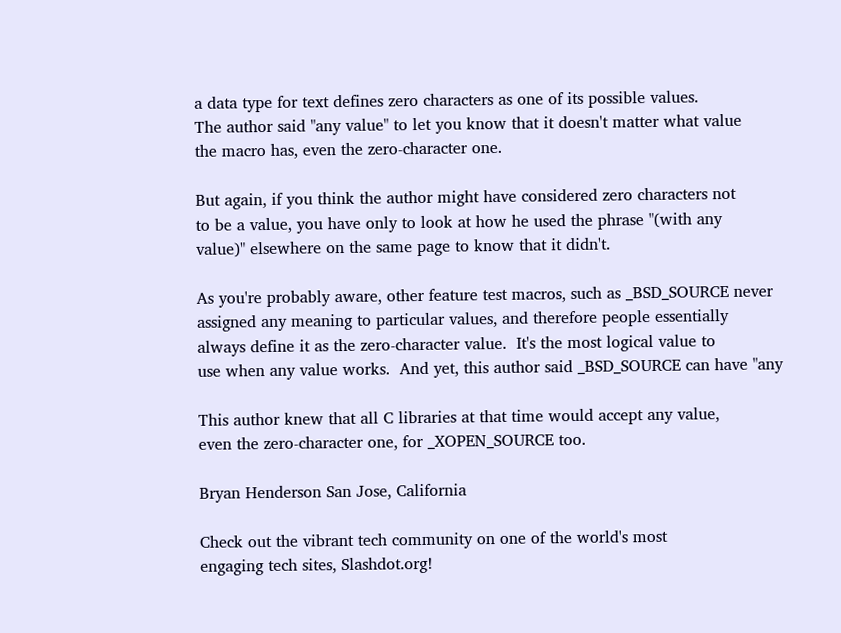a data type for text defines zero characters as one of its possible values.
The author said "any value" to let you know that it doesn't matter what value
the macro has, even the zero-character one.

But again, if you think the author might have considered zero characters not
to be a value, you have only to look at how he used the phrase "(with any
value)" elsewhere on the same page to know that it didn't.

As you're probably aware, other feature test macros, such as _BSD_SOURCE never
assigned any meaning to particular values, and therefore people essentially
always define it as the zero-character value.  It's the most logical value to
use when any value works.  And yet, this author said _BSD_SOURCE can have "any

This author knew that all C libraries at that time would accept any value,
even the zero-character one, for _XOPEN_SOURCE too.

Bryan Henderson San Jose, California

Check out the vibrant tech community on one of the world's most
engaging tech sites, Slashdot.org!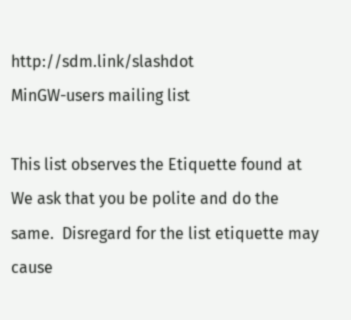http://sdm.link/slashdot
MinGW-users mailing list

This list observes the Etiquette found at
We ask that you be polite and do the same.  Disregard for the list etiquette may cause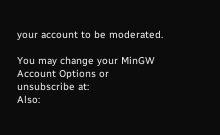your account to be moderated.

You may change your MinGW Account Options or unsubscribe at:
Also: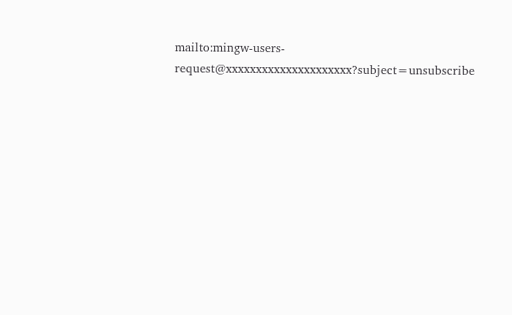mailto:mingw-users-request@xxxxxxxxxxxxxxxxxxxxx?subject=unsubscribe